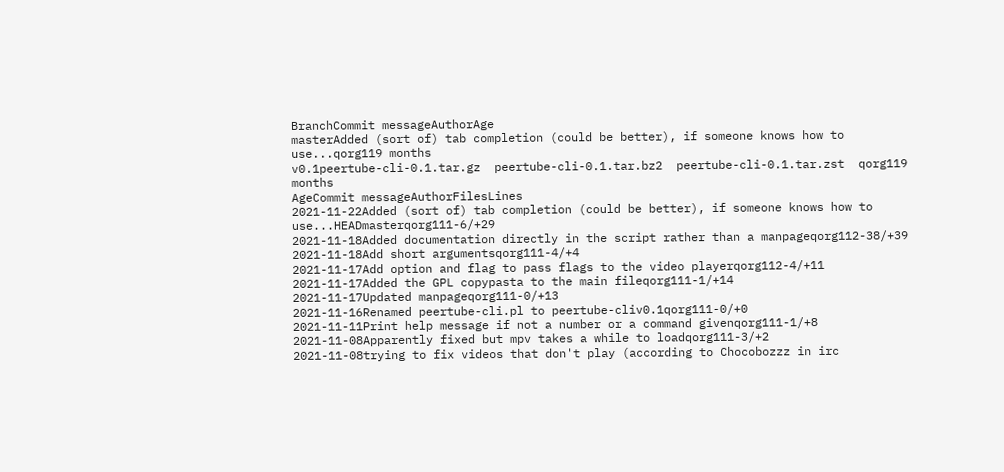BranchCommit messageAuthorAge
masterAdded (sort of) tab completion (could be better), if someone knows how to use...qorg119 months
v0.1peertube-cli-0.1.tar.gz  peertube-cli-0.1.tar.bz2  peertube-cli-0.1.tar.zst  qorg119 months
AgeCommit messageAuthorFilesLines
2021-11-22Added (sort of) tab completion (could be better), if someone knows how to use...HEADmasterqorg111-6/+29
2021-11-18Added documentation directly in the script rather than a manpageqorg112-38/+39
2021-11-18Add short argumentsqorg111-4/+4
2021-11-17Add option and flag to pass flags to the video playerqorg112-4/+11
2021-11-17Added the GPL copypasta to the main fileqorg111-1/+14
2021-11-17Updated manpageqorg111-0/+13
2021-11-16Renamed peertube-cli.pl to peertube-cliv0.1qorg111-0/+0
2021-11-11Print help message if not a number or a command givenqorg111-1/+8
2021-11-08Apparently fixed but mpv takes a while to loadqorg111-3/+2
2021-11-08trying to fix videos that don't play (according to Chocobozzz in irc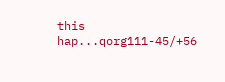this hap...qorg111-45/+56